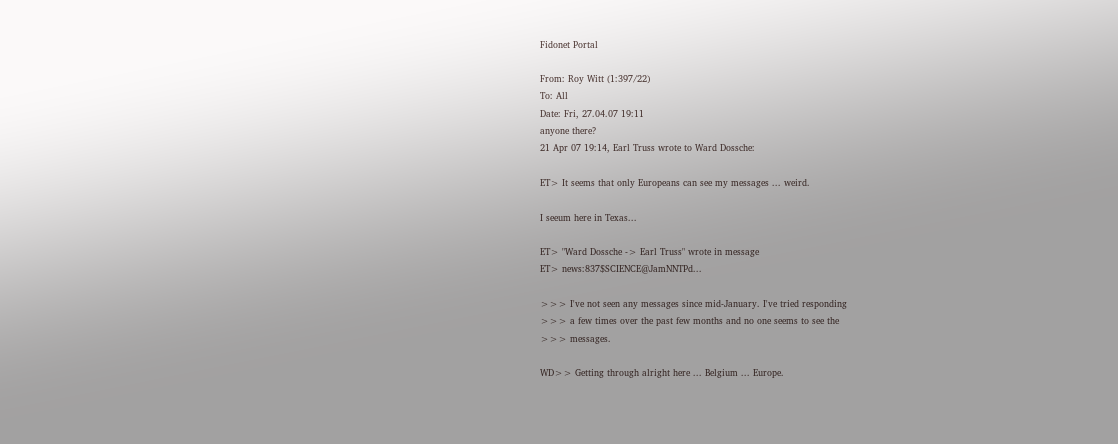Fidonet Portal

From: Roy Witt (1:397/22)
To: All
Date: Fri, 27.04.07 19:11
anyone there?
21 Apr 07 19:14, Earl Truss wrote to Ward Dossche:

ET> It seems that only Europeans can see my messages ... weird.

I seeum here in Texas...

ET> "Ward Dossche -> Earl Truss" wrote in message
ET> news:837$SCIENCE@JamNNTPd...

>>> I've not seen any messages since mid-January. I've tried responding
>>> a few times over the past few months and no one seems to see the
>>> messages.

WD>> Getting through alright here ... Belgium ... Europe.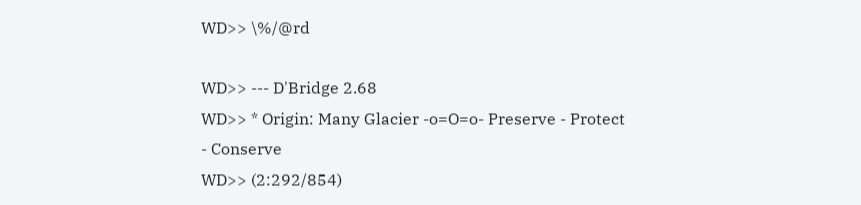WD>> \%/@rd

WD>> --- D'Bridge 2.68
WD>> * Origin: Many Glacier -o=O=o- Preserve - Protect - Conserve
WD>> (2:292/854)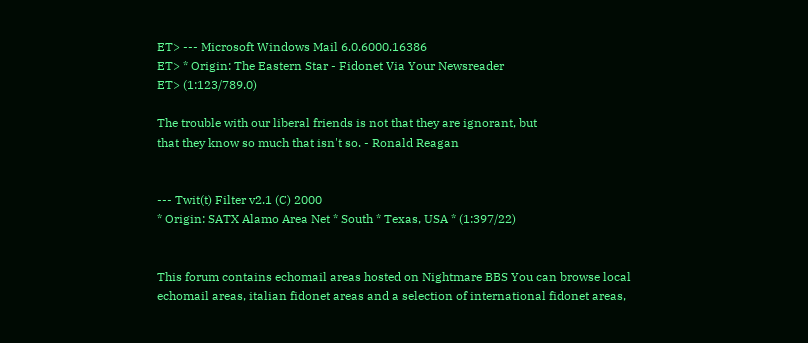ET> --- Microsoft Windows Mail 6.0.6000.16386
ET> * Origin: The Eastern Star - Fidonet Via Your Newsreader
ET> (1:123/789.0)

The trouble with our liberal friends is not that they are ignorant, but
that they know so much that isn't so. - Ronald Reagan


--- Twit(t) Filter v2.1 (C) 2000
* Origin: SATX Alamo Area Net * South * Texas, USA * (1:397/22)


This forum contains echomail areas hosted on Nightmare BBS You can browse local echomail areas, italian fidonet areas and a selection of international fidonet areas,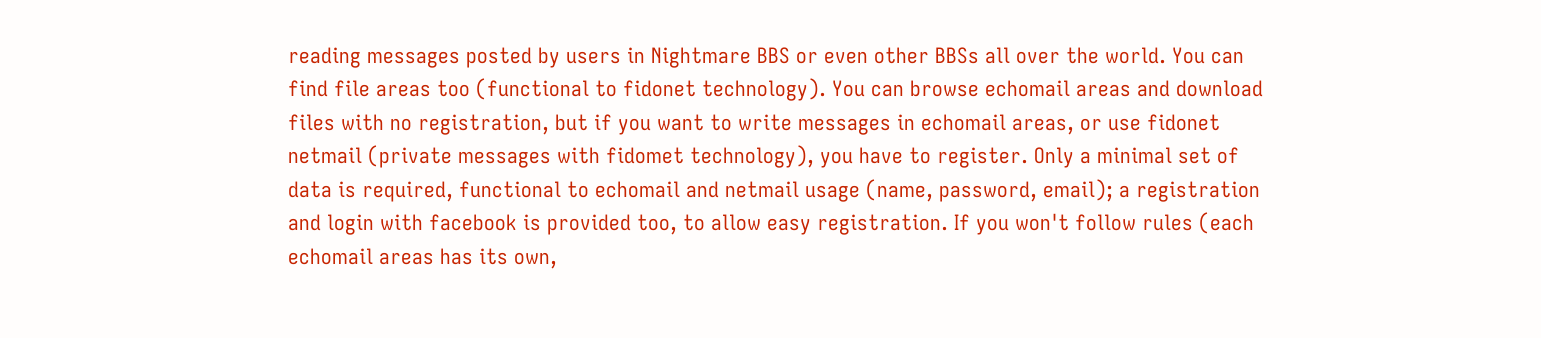reading messages posted by users in Nightmare BBS or even other BBSs all over the world. You can find file areas too (functional to fidonet technology). You can browse echomail areas and download files with no registration, but if you want to write messages in echomail areas, or use fidonet netmail (private messages with fidomet technology), you have to register. Only a minimal set of data is required, functional to echomail and netmail usage (name, password, email); a registration and login with facebook is provided too, to allow easy registration. If you won't follow rules (each echomail areas has its own,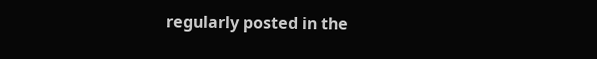regularly posted in the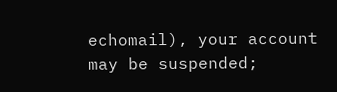echomail), your account may be suspended;